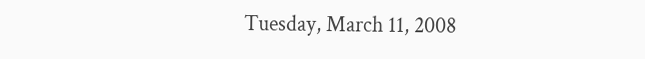Tuesday, March 11, 2008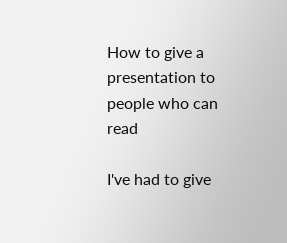How to give a presentation to people who can read

I've had to give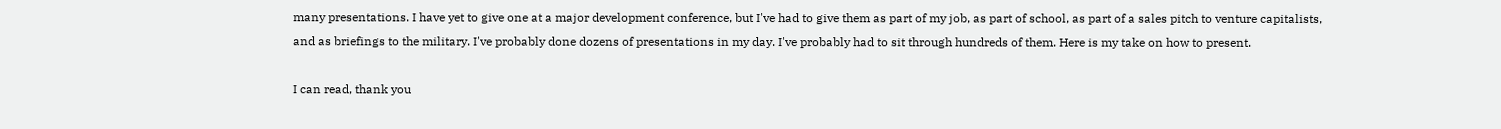many presentations. I have yet to give one at a major development conference, but I've had to give them as part of my job, as part of school, as part of a sales pitch to venture capitalists, and as briefings to the military. I've probably done dozens of presentations in my day. I've probably had to sit through hundreds of them. Here is my take on how to present.

I can read, thank you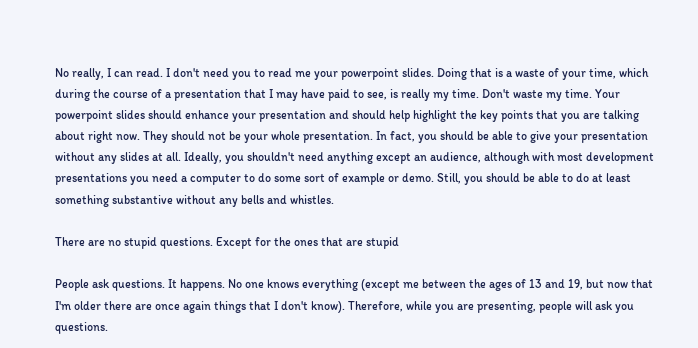No really, I can read. I don't need you to read me your powerpoint slides. Doing that is a waste of your time, which during the course of a presentation that I may have paid to see, is really my time. Don't waste my time. Your powerpoint slides should enhance your presentation and should help highlight the key points that you are talking about right now. They should not be your whole presentation. In fact, you should be able to give your presentation without any slides at all. Ideally, you shouldn't need anything except an audience, although with most development presentations you need a computer to do some sort of example or demo. Still, you should be able to do at least something substantive without any bells and whistles.

There are no stupid questions. Except for the ones that are stupid

People ask questions. It happens. No one knows everything (except me between the ages of 13 and 19, but now that I'm older there are once again things that I don't know). Therefore, while you are presenting, people will ask you questions.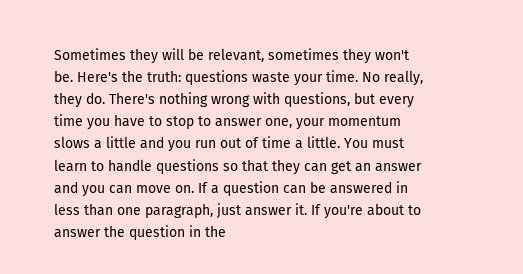Sometimes they will be relevant, sometimes they won't be. Here's the truth: questions waste your time. No really, they do. There's nothing wrong with questions, but every time you have to stop to answer one, your momentum slows a little and you run out of time a little. You must learn to handle questions so that they can get an answer and you can move on. If a question can be answered in less than one paragraph, just answer it. If you're about to answer the question in the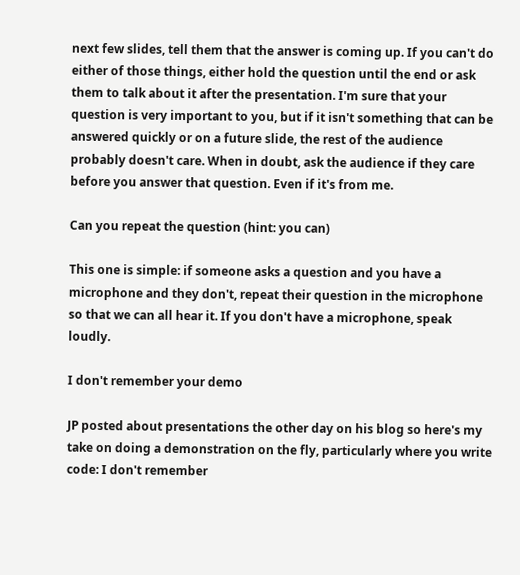next few slides, tell them that the answer is coming up. If you can't do either of those things, either hold the question until the end or ask them to talk about it after the presentation. I'm sure that your question is very important to you, but if it isn't something that can be answered quickly or on a future slide, the rest of the audience probably doesn't care. When in doubt, ask the audience if they care before you answer that question. Even if it's from me.

Can you repeat the question (hint: you can)

This one is simple: if someone asks a question and you have a microphone and they don't, repeat their question in the microphone so that we can all hear it. If you don't have a microphone, speak loudly.

I don't remember your demo

JP posted about presentations the other day on his blog so here's my take on doing a demonstration on the fly, particularly where you write code: I don't remember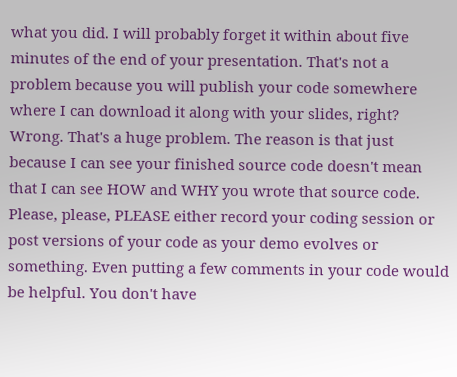what you did. I will probably forget it within about five minutes of the end of your presentation. That's not a problem because you will publish your code somewhere where I can download it along with your slides, right? Wrong. That's a huge problem. The reason is that just because I can see your finished source code doesn't mean that I can see HOW and WHY you wrote that source code. Please, please, PLEASE either record your coding session or post versions of your code as your demo evolves or something. Even putting a few comments in your code would be helpful. You don't have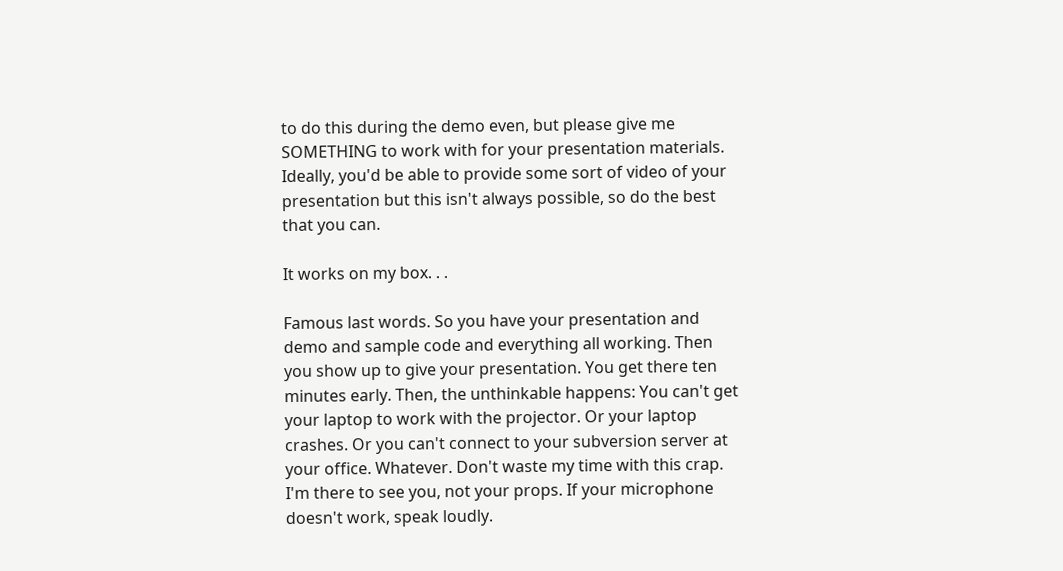to do this during the demo even, but please give me SOMETHING to work with for your presentation materials. Ideally, you'd be able to provide some sort of video of your presentation but this isn't always possible, so do the best that you can.

It works on my box. . .

Famous last words. So you have your presentation and demo and sample code and everything all working. Then you show up to give your presentation. You get there ten minutes early. Then, the unthinkable happens: You can't get your laptop to work with the projector. Or your laptop crashes. Or you can't connect to your subversion server at your office. Whatever. Don't waste my time with this crap. I'm there to see you, not your props. If your microphone doesn't work, speak loudly.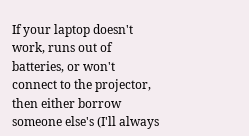If your laptop doesn't work, runs out of batteries, or won't connect to the projector, then either borrow someone else's (I'll always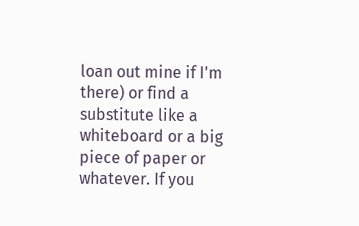loan out mine if I'm there) or find a substitute like a whiteboard or a big piece of paper or whatever. If you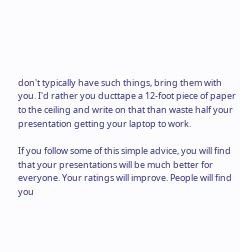don't typically have such things, bring them with you. I'd rather you ducttape a 12-foot piece of paper to the ceiling and write on that than waste half your presentation getting your laptop to work.

If you follow some of this simple advice, you will find that your presentations will be much better for everyone. Your ratings will improve. People will find you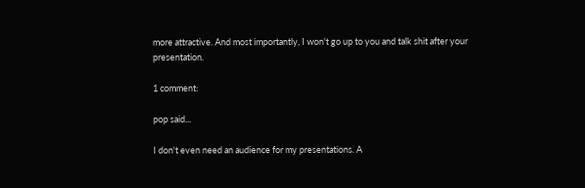more attractive. And most importantly, I won't go up to you and talk shit after your presentation.

1 comment:

pop said...

I don't even need an audience for my presentations. A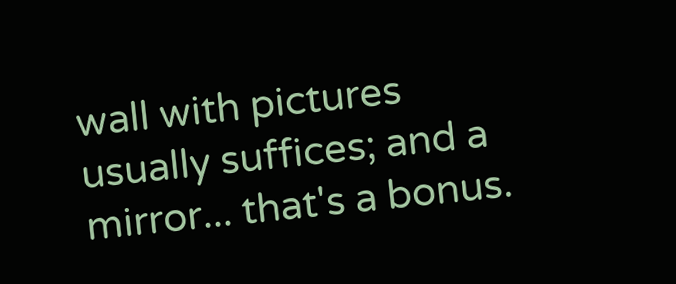wall with pictures usually suffices; and a mirror... that's a bonus.